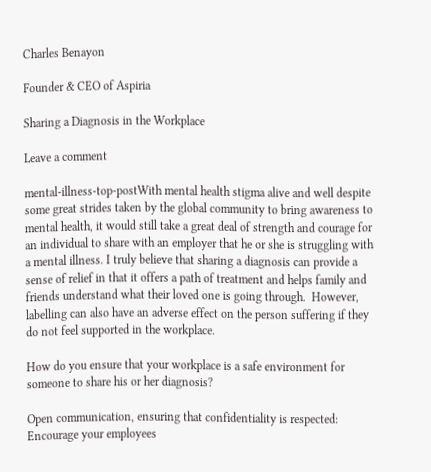Charles Benayon

Founder & CEO of Aspiria

Sharing a Diagnosis in the Workplace

Leave a comment

mental-illness-top-postWith mental health stigma alive and well despite some great strides taken by the global community to bring awareness to mental health, it would still take a great deal of strength and courage for an individual to share with an employer that he or she is struggling with a mental illness. I truly believe that sharing a diagnosis can provide a sense of relief in that it offers a path of treatment and helps family and friends understand what their loved one is going through.  However, labelling can also have an adverse effect on the person suffering if they do not feel supported in the workplace.

How do you ensure that your workplace is a safe environment for someone to share his or her diagnosis?

Open communication, ensuring that confidentiality is respected: Encourage your employees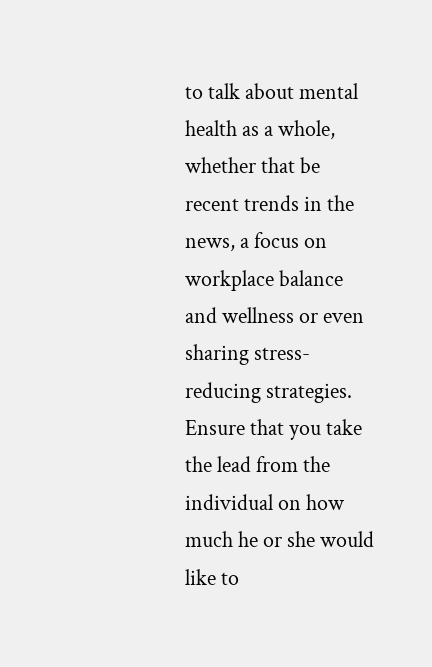to talk about mental health as a whole, whether that be recent trends in the news, a focus on workplace balance and wellness or even sharing stress-reducing strategies. Ensure that you take the lead from the individual on how much he or she would like to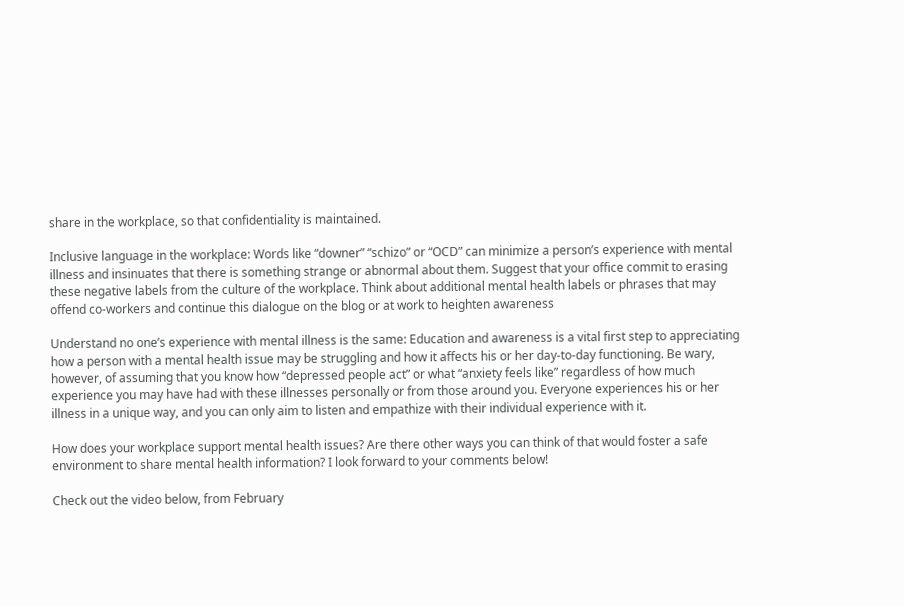share in the workplace, so that confidentiality is maintained.

Inclusive language in the workplace: Words like “downer” “schizo” or “OCD” can minimize a person’s experience with mental illness and insinuates that there is something strange or abnormal about them. Suggest that your office commit to erasing these negative labels from the culture of the workplace. Think about additional mental health labels or phrases that may offend co-workers and continue this dialogue on the blog or at work to heighten awareness

Understand no one’s experience with mental illness is the same: Education and awareness is a vital first step to appreciating how a person with a mental health issue may be struggling and how it affects his or her day-to-day functioning. Be wary, however, of assuming that you know how “depressed people act” or what “anxiety feels like” regardless of how much experience you may have had with these illnesses personally or from those around you. Everyone experiences his or her illness in a unique way, and you can only aim to listen and empathize with their individual experience with it.

How does your workplace support mental health issues? Are there other ways you can think of that would foster a safe environment to share mental health information? I look forward to your comments below!

Check out the video below, from February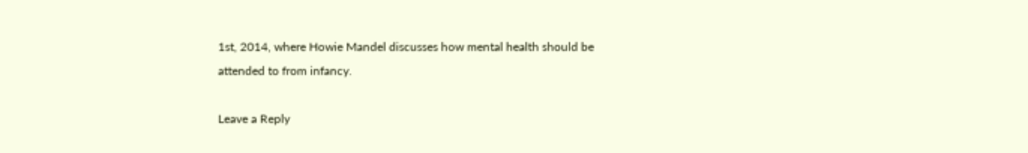1st, 2014, where Howie Mandel discusses how mental health should be attended to from infancy.

Leave a Reply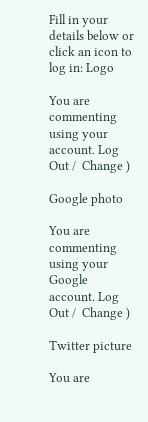Fill in your details below or click an icon to log in: Logo

You are commenting using your account. Log Out /  Change )

Google photo

You are commenting using your Google account. Log Out /  Change )

Twitter picture

You are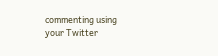commenting using your Twitter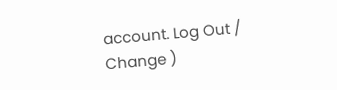account. Log Out /  Change )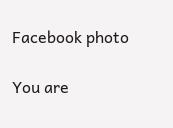Facebook photo

You are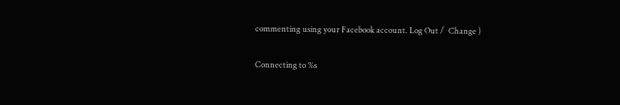commenting using your Facebook account. Log Out /  Change )

Connecting to %s